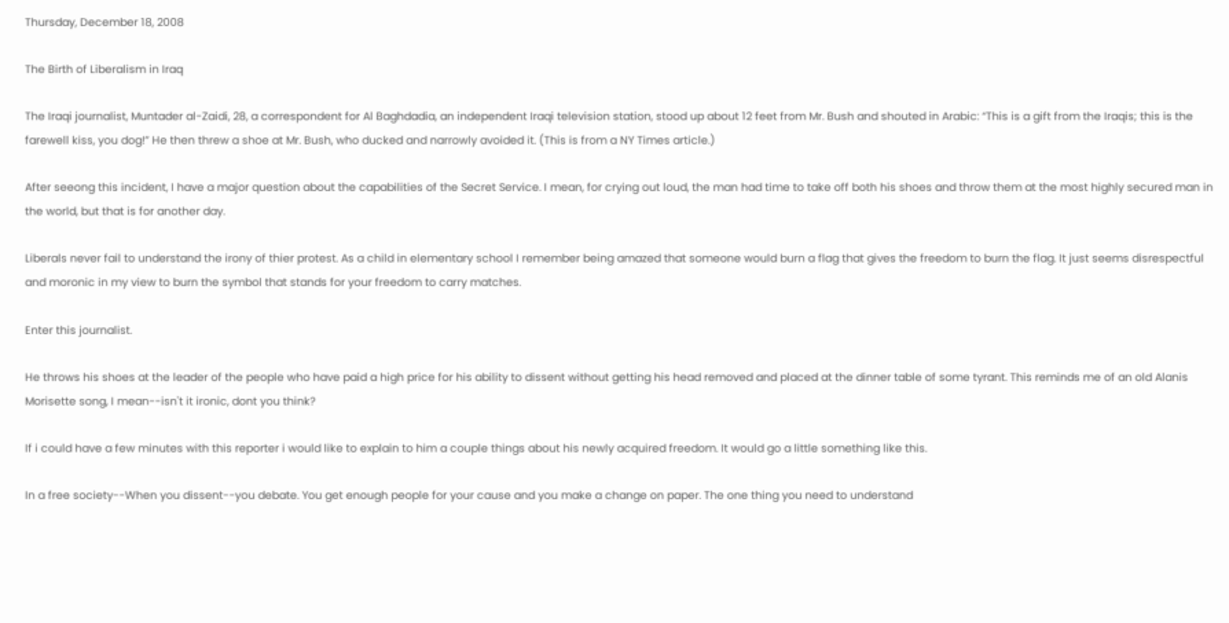Thursday, December 18, 2008

The Birth of Liberalism in Iraq

The Iraqi journalist, Muntader al-Zaidi, 28, a correspondent for Al Baghdadia, an independent Iraqi television station, stood up about 12 feet from Mr. Bush and shouted in Arabic: “This is a gift from the Iraqis; this is the farewell kiss, you dog!” He then threw a shoe at Mr. Bush, who ducked and narrowly avoided it. (This is from a NY Times article.)

After seeong this incident, I have a major question about the capabilities of the Secret Service. I mean, for crying out loud, the man had time to take off both his shoes and throw them at the most highly secured man in the world, but that is for another day.

Liberals never fail to understand the irony of thier protest. As a child in elementary school I remember being amazed that someone would burn a flag that gives the freedom to burn the flag. It just seems disrespectful and moronic in my view to burn the symbol that stands for your freedom to carry matches.

Enter this journalist.

He throws his shoes at the leader of the people who have paid a high price for his ability to dissent without getting his head removed and placed at the dinner table of some tyrant. This reminds me of an old Alanis Morisette song, I mean--isn't it ironic, dont you think?

If i could have a few minutes with this reporter i would like to explain to him a couple things about his newly acquired freedom. It would go a little something like this.

In a free society--When you dissent--you debate. You get enough people for your cause and you make a change on paper. The one thing you need to understand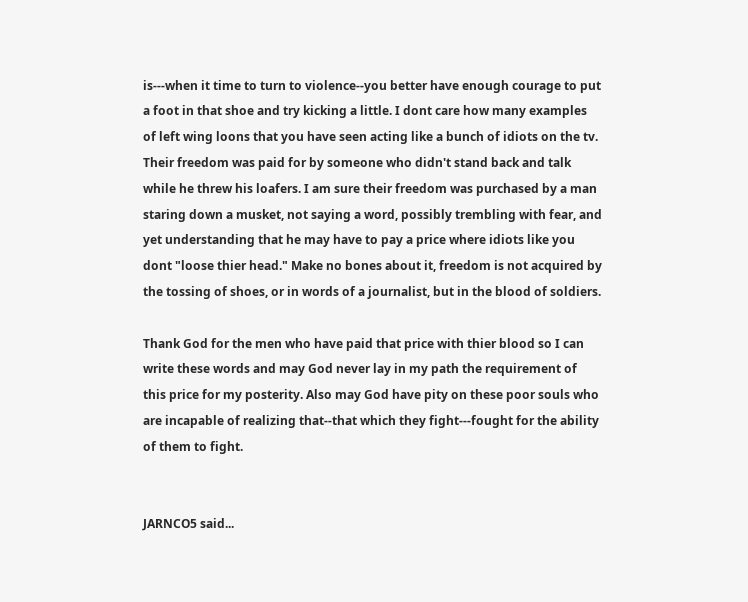is---when it time to turn to violence--you better have enough courage to put a foot in that shoe and try kicking a little. I dont care how many examples of left wing loons that you have seen acting like a bunch of idiots on the tv. Their freedom was paid for by someone who didn't stand back and talk while he threw his loafers. I am sure their freedom was purchased by a man staring down a musket, not saying a word, possibly trembling with fear, and yet understanding that he may have to pay a price where idiots like you dont "loose thier head." Make no bones about it, freedom is not acquired by the tossing of shoes, or in words of a journalist, but in the blood of soldiers.

Thank God for the men who have paid that price with thier blood so I can write these words and may God never lay in my path the requirement of this price for my posterity. Also may God have pity on these poor souls who are incapable of realizing that--that which they fight---fought for the ability of them to fight.


JARNCO5 said...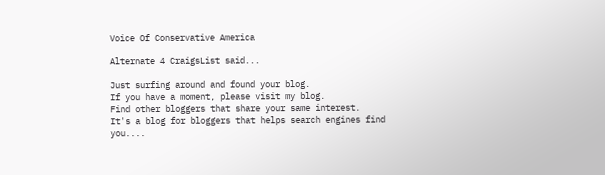Voice Of Conservative America

Alternate 4 CraigsList said...

Just surfing around and found your blog.
If you have a moment, please visit my blog.
Find other bloggers that share your same interest.
It's a blog for bloggers that helps search engines find you....